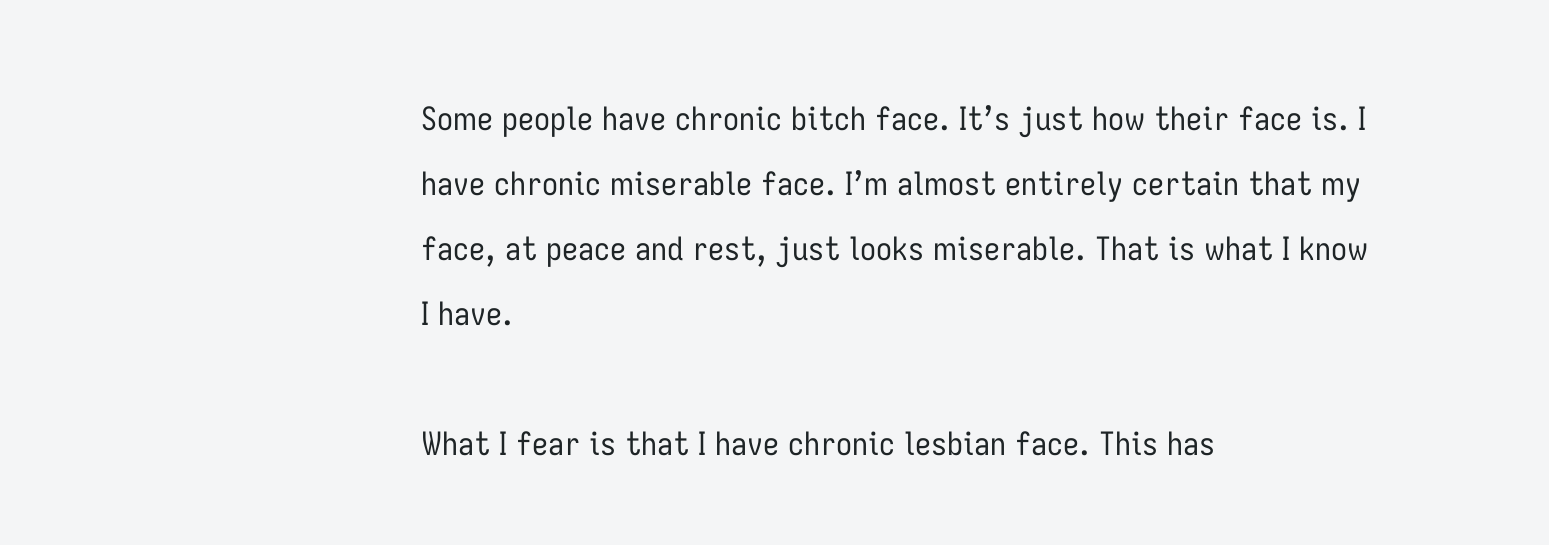Some people have chronic bitch face. It’s just how their face is. I have chronic miserable face. I’m almost entirely certain that my face, at peace and rest, just looks miserable. That is what I know I have.

What I fear is that I have chronic lesbian face. This has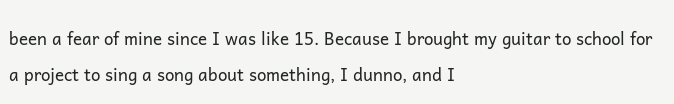been a fear of mine since I was like 15. Because I brought my guitar to school for a project to sing a song about something, I dunno, and I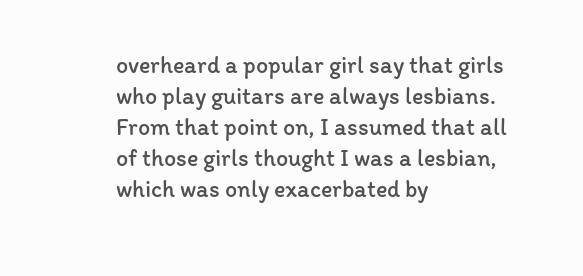overheard a popular girl say that girls who play guitars are always lesbians. From that point on, I assumed that all of those girls thought I was a lesbian, which was only exacerbated by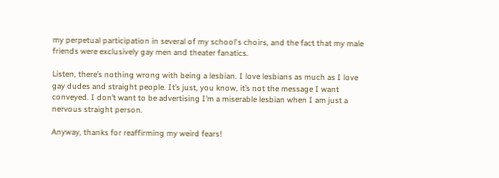my perpetual participation in several of my school's choirs, and the fact that my male friends were exclusively gay men and theater fanatics.

Listen, there’s nothing wrong with being a lesbian. I love lesbians as much as I love gay dudes and straight people. It’s just, you know, it’s not the message I want conveyed. I don’t want to be advertising I’m a miserable lesbian when I am just a nervous straight person.

Anyway, thanks for reaffirming my weird fears!